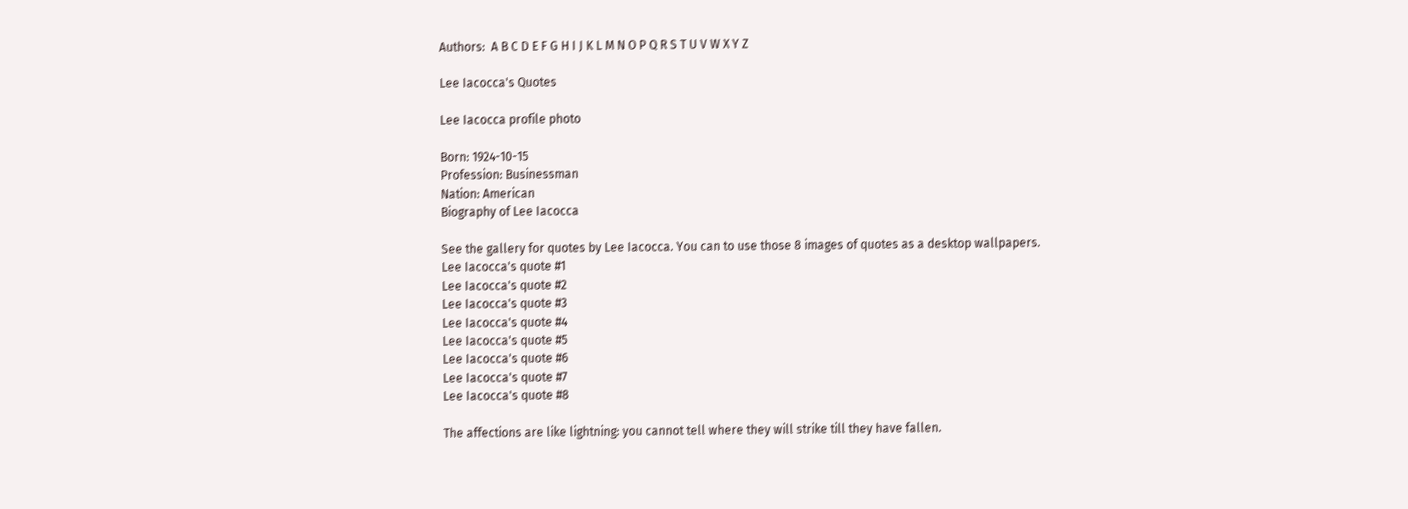Authors:  A B C D E F G H I J K L M N O P Q R S T U V W X Y Z

Lee Iacocca's Quotes

Lee Iacocca profile photo

Born: 1924-10-15
Profession: Businessman
Nation: American
Biography of Lee Iacocca

See the gallery for quotes by Lee Iacocca. You can to use those 8 images of quotes as a desktop wallpapers.
Lee Iacocca's quote #1
Lee Iacocca's quote #2
Lee Iacocca's quote #3
Lee Iacocca's quote #4
Lee Iacocca's quote #5
Lee Iacocca's quote #6
Lee Iacocca's quote #7
Lee Iacocca's quote #8

The affections are like lightning: you cannot tell where they will strike till they have fallen.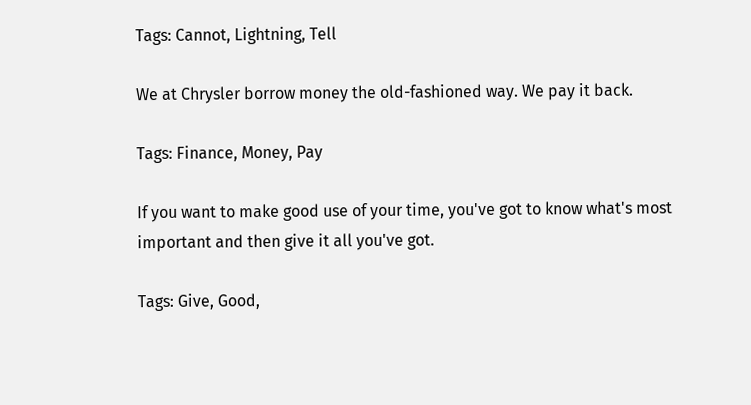Tags: Cannot, Lightning, Tell

We at Chrysler borrow money the old-fashioned way. We pay it back.

Tags: Finance, Money, Pay

If you want to make good use of your time, you've got to know what's most important and then give it all you've got.

Tags: Give, Good,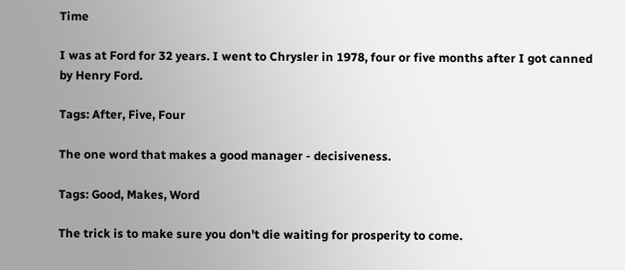Time

I was at Ford for 32 years. I went to Chrysler in 1978, four or five months after I got canned by Henry Ford.

Tags: After, Five, Four

The one word that makes a good manager - decisiveness.

Tags: Good, Makes, Word

The trick is to make sure you don't die waiting for prosperity to come.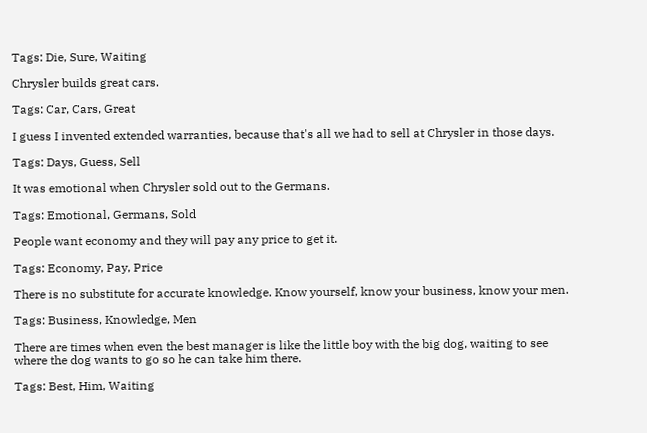Tags: Die, Sure, Waiting

Chrysler builds great cars.

Tags: Car, Cars, Great

I guess I invented extended warranties, because that's all we had to sell at Chrysler in those days.

Tags: Days, Guess, Sell

It was emotional when Chrysler sold out to the Germans.

Tags: Emotional, Germans, Sold

People want economy and they will pay any price to get it.

Tags: Economy, Pay, Price

There is no substitute for accurate knowledge. Know yourself, know your business, know your men.

Tags: Business, Knowledge, Men

There are times when even the best manager is like the little boy with the big dog, waiting to see where the dog wants to go so he can take him there.

Tags: Best, Him, Waiting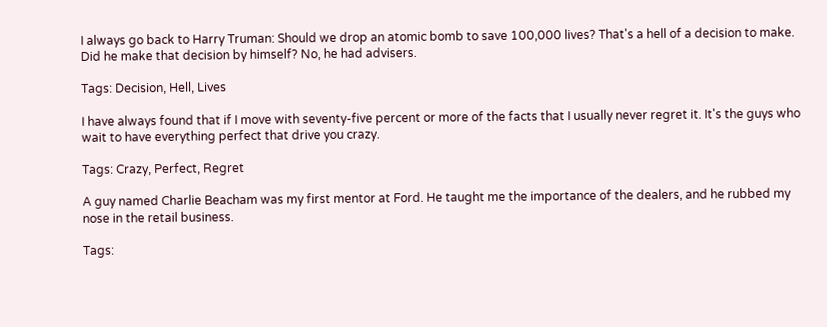I always go back to Harry Truman: Should we drop an atomic bomb to save 100,000 lives? That's a hell of a decision to make. Did he make that decision by himself? No, he had advisers.

Tags: Decision, Hell, Lives

I have always found that if I move with seventy-five percent or more of the facts that I usually never regret it. It's the guys who wait to have everything perfect that drive you crazy.

Tags: Crazy, Perfect, Regret

A guy named Charlie Beacham was my first mentor at Ford. He taught me the importance of the dealers, and he rubbed my nose in the retail business.

Tags: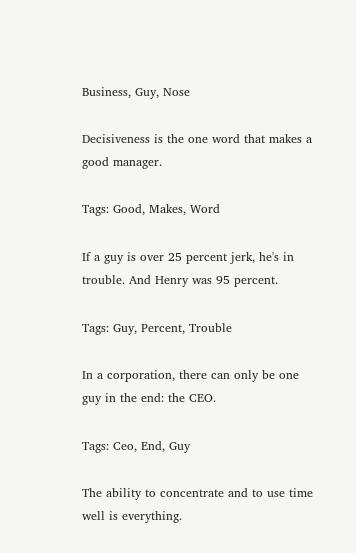Business, Guy, Nose

Decisiveness is the one word that makes a good manager.

Tags: Good, Makes, Word

If a guy is over 25 percent jerk, he's in trouble. And Henry was 95 percent.

Tags: Guy, Percent, Trouble

In a corporation, there can only be one guy in the end: the CEO.

Tags: Ceo, End, Guy

The ability to concentrate and to use time well is everything.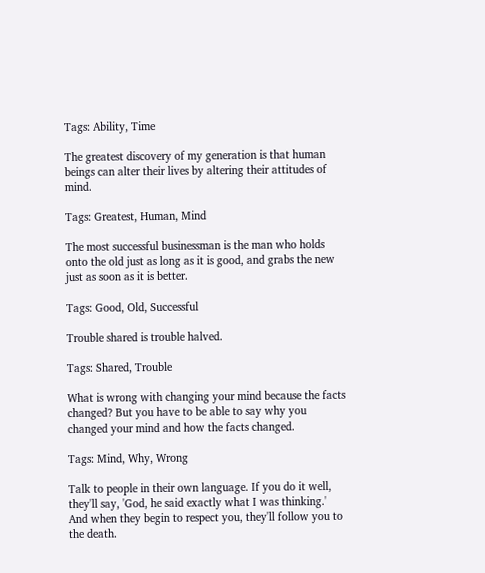Tags: Ability, Time

The greatest discovery of my generation is that human beings can alter their lives by altering their attitudes of mind.

Tags: Greatest, Human, Mind

The most successful businessman is the man who holds onto the old just as long as it is good, and grabs the new just as soon as it is better.

Tags: Good, Old, Successful

Trouble shared is trouble halved.

Tags: Shared, Trouble

What is wrong with changing your mind because the facts changed? But you have to be able to say why you changed your mind and how the facts changed.

Tags: Mind, Why, Wrong

Talk to people in their own language. If you do it well, they'll say, 'God, he said exactly what I was thinking.' And when they begin to respect you, they'll follow you to the death.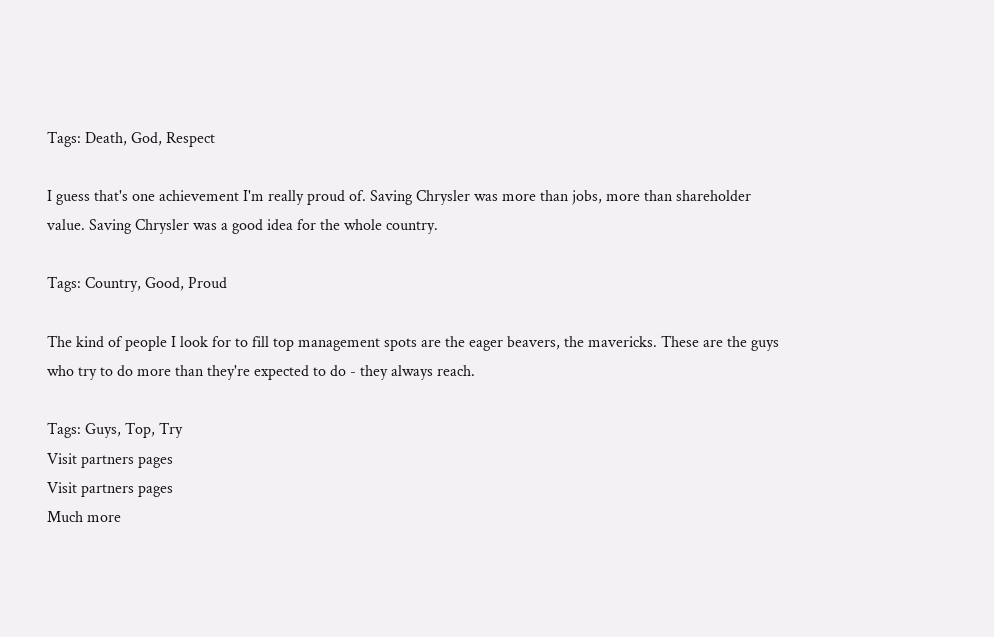Tags: Death, God, Respect

I guess that's one achievement I'm really proud of. Saving Chrysler was more than jobs, more than shareholder value. Saving Chrysler was a good idea for the whole country.

Tags: Country, Good, Proud

The kind of people I look for to fill top management spots are the eager beavers, the mavericks. These are the guys who try to do more than they're expected to do - they always reach.

Tags: Guys, Top, Try
Visit partners pages
Visit partners pages
Much more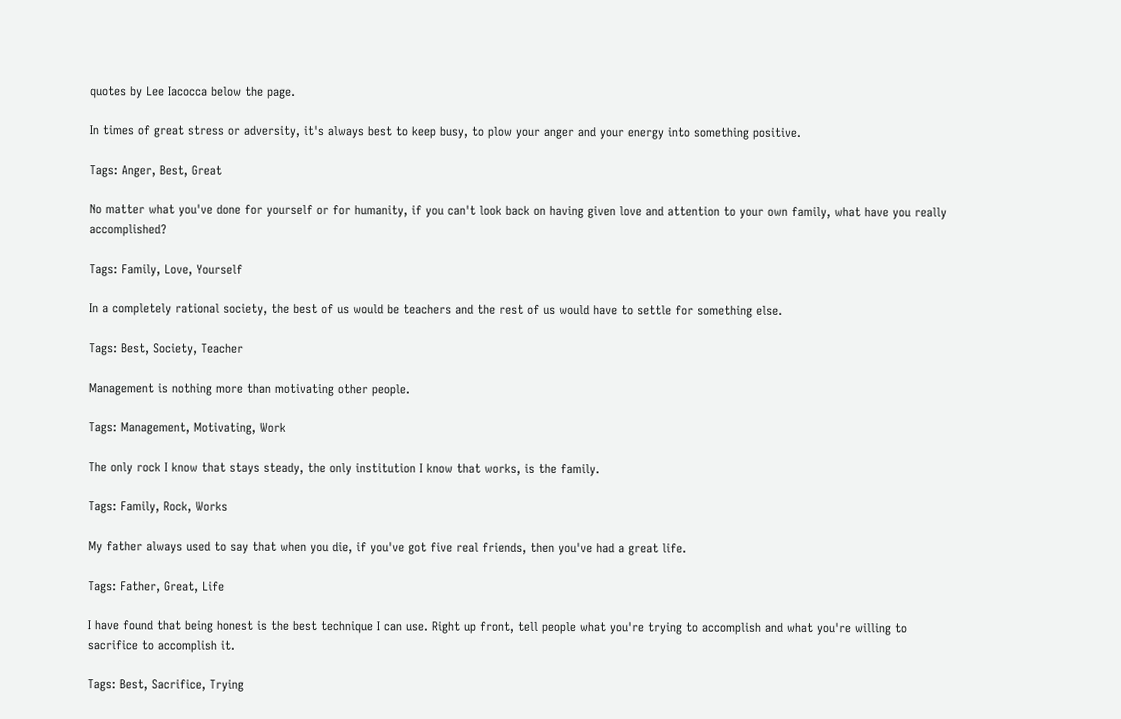quotes by Lee Iacocca below the page.

In times of great stress or adversity, it's always best to keep busy, to plow your anger and your energy into something positive.

Tags: Anger, Best, Great

No matter what you've done for yourself or for humanity, if you can't look back on having given love and attention to your own family, what have you really accomplished?

Tags: Family, Love, Yourself

In a completely rational society, the best of us would be teachers and the rest of us would have to settle for something else.

Tags: Best, Society, Teacher

Management is nothing more than motivating other people.

Tags: Management, Motivating, Work

The only rock I know that stays steady, the only institution I know that works, is the family.

Tags: Family, Rock, Works

My father always used to say that when you die, if you've got five real friends, then you've had a great life.

Tags: Father, Great, Life

I have found that being honest is the best technique I can use. Right up front, tell people what you're trying to accomplish and what you're willing to sacrifice to accomplish it.

Tags: Best, Sacrifice, Trying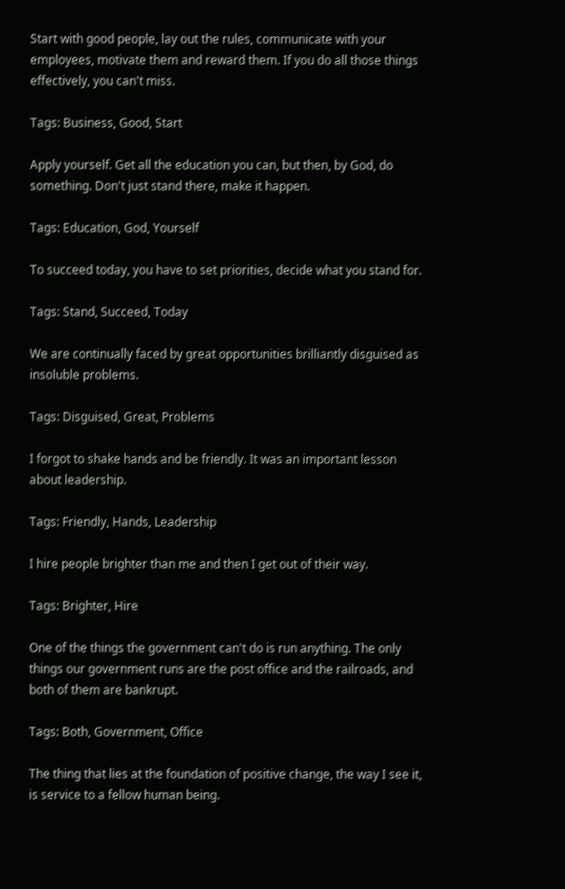Start with good people, lay out the rules, communicate with your employees, motivate them and reward them. If you do all those things effectively, you can't miss.

Tags: Business, Good, Start

Apply yourself. Get all the education you can, but then, by God, do something. Don't just stand there, make it happen.

Tags: Education, God, Yourself

To succeed today, you have to set priorities, decide what you stand for.

Tags: Stand, Succeed, Today

We are continually faced by great opportunities brilliantly disguised as insoluble problems.

Tags: Disguised, Great, Problems

I forgot to shake hands and be friendly. It was an important lesson about leadership.

Tags: Friendly, Hands, Leadership

I hire people brighter than me and then I get out of their way.

Tags: Brighter, Hire

One of the things the government can't do is run anything. The only things our government runs are the post office and the railroads, and both of them are bankrupt.

Tags: Both, Government, Office

The thing that lies at the foundation of positive change, the way I see it, is service to a fellow human being.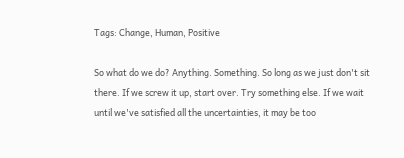Tags: Change, Human, Positive

So what do we do? Anything. Something. So long as we just don't sit there. If we screw it up, start over. Try something else. If we wait until we've satisfied all the uncertainties, it may be too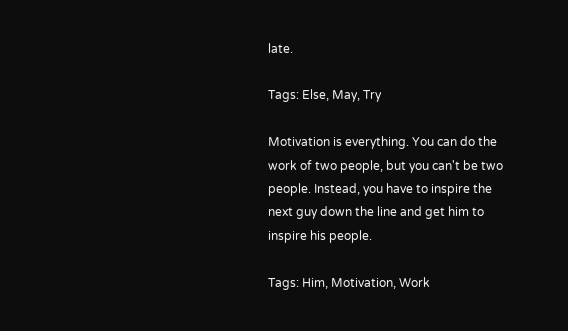late.

Tags: Else, May, Try

Motivation is everything. You can do the work of two people, but you can't be two people. Instead, you have to inspire the next guy down the line and get him to inspire his people.

Tags: Him, Motivation, Work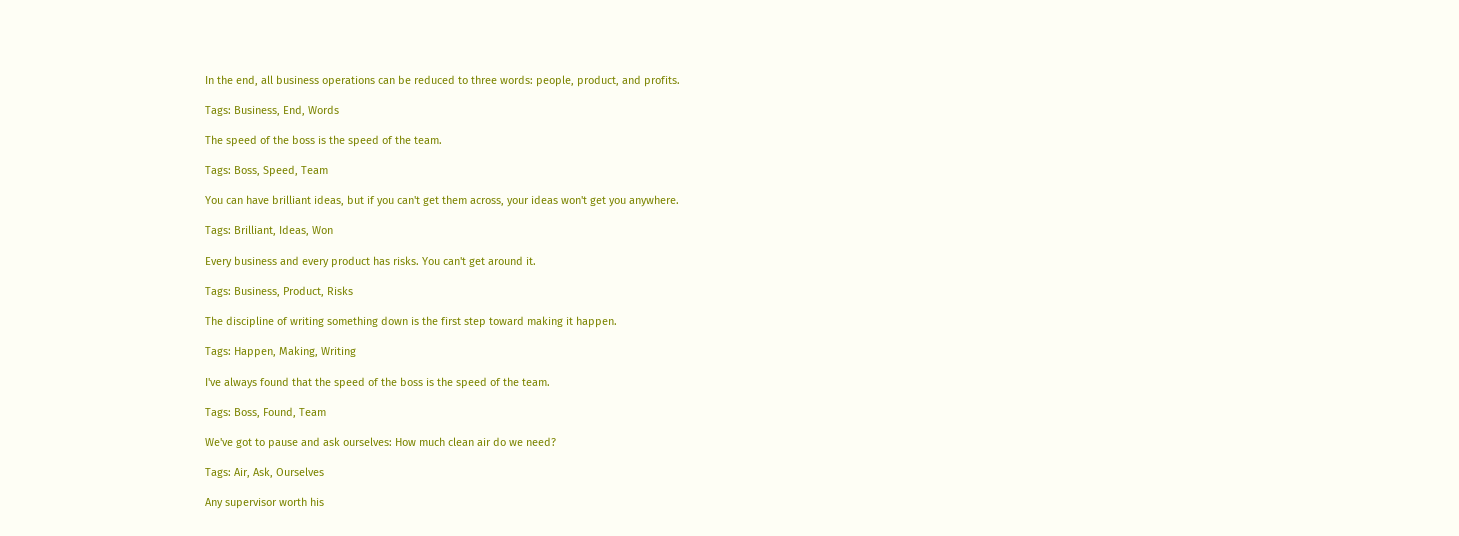In the end, all business operations can be reduced to three words: people, product, and profits.

Tags: Business, End, Words

The speed of the boss is the speed of the team.

Tags: Boss, Speed, Team

You can have brilliant ideas, but if you can't get them across, your ideas won't get you anywhere.

Tags: Brilliant, Ideas, Won

Every business and every product has risks. You can't get around it.

Tags: Business, Product, Risks

The discipline of writing something down is the first step toward making it happen.

Tags: Happen, Making, Writing

I've always found that the speed of the boss is the speed of the team.

Tags: Boss, Found, Team

We've got to pause and ask ourselves: How much clean air do we need?

Tags: Air, Ask, Ourselves

Any supervisor worth his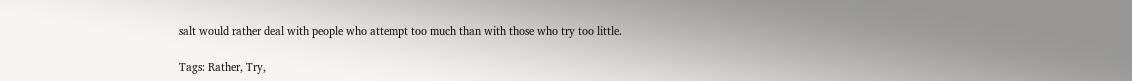salt would rather deal with people who attempt too much than with those who try too little.

Tags: Rather, Try,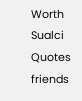Worth
Sualci Quotes friends